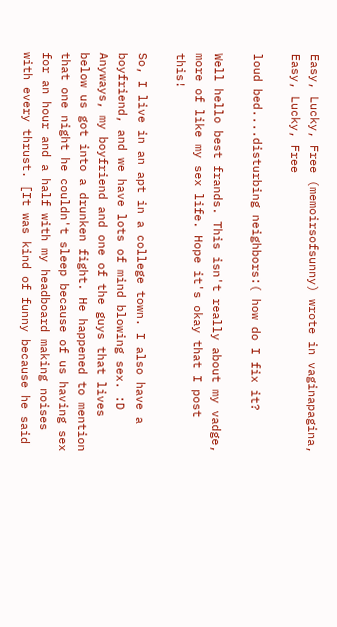Easy, Lucky, Free (memoirsofsunny) wrote in vaginapagina,
Easy, Lucky, Free

loud bed....disturbing neighbors:( how do I fix it?

Well hello best frands. This isn't really about my vadge, more of like my sex life. Hope it's okay that I post this!

So, I live in an apt in a college town. I also have a boyfriend, and we have lots of mind blowing sex. :D Anyways, my boyfriend and one of the guys that lives below us got into a drunken fight. He happened to mention that one night he couldn't sleep because of us having sex for an hour and a half with my headboard making noises with every thrust. [It was kind of funny because he said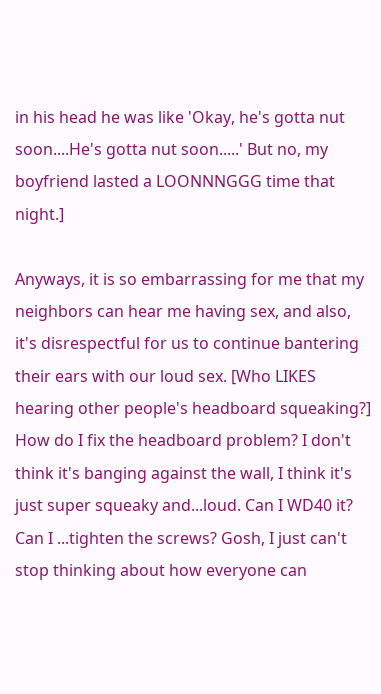in his head he was like 'Okay, he's gotta nut soon....He's gotta nut soon.....' But no, my boyfriend lasted a LOONNNGGG time that night.]

Anyways, it is so embarrassing for me that my neighbors can hear me having sex, and also, it's disrespectful for us to continue bantering their ears with our loud sex. [Who LIKES hearing other people's headboard squeaking?] How do I fix the headboard problem? I don't think it's banging against the wall, I think it's just super squeaky and...loud. Can I WD40 it? Can I ...tighten the screws? Gosh, I just can't stop thinking about how everyone can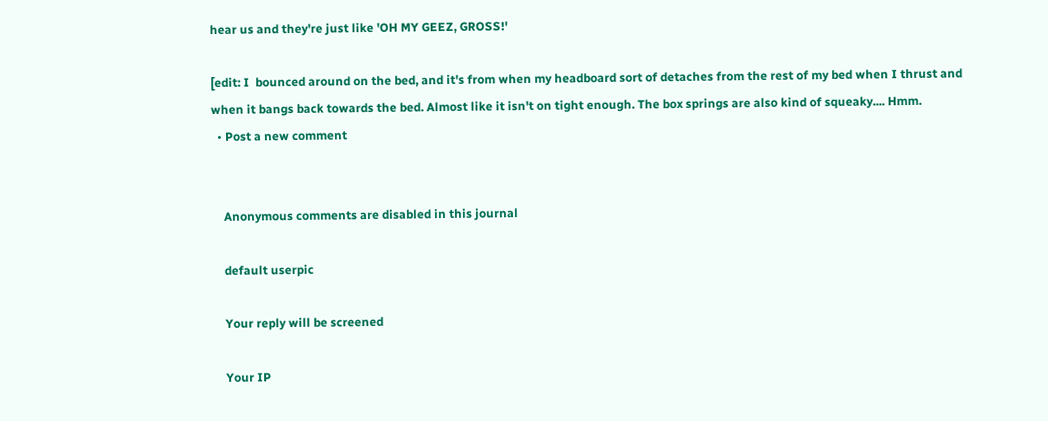hear us and they're just like 'OH MY GEEZ, GROSS!'

[edit: I  bounced around on the bed, and it's from when my headboard sort of detaches from the rest of my bed when I thrust and when it bangs back towards the bed. Almost like it isn't on tight enough. The box springs are also kind of squeaky.... Hmm.
  • Post a new comment


    Anonymous comments are disabled in this journal

    default userpic

    Your reply will be screened

    Your IP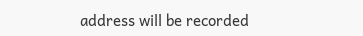address will be recorded